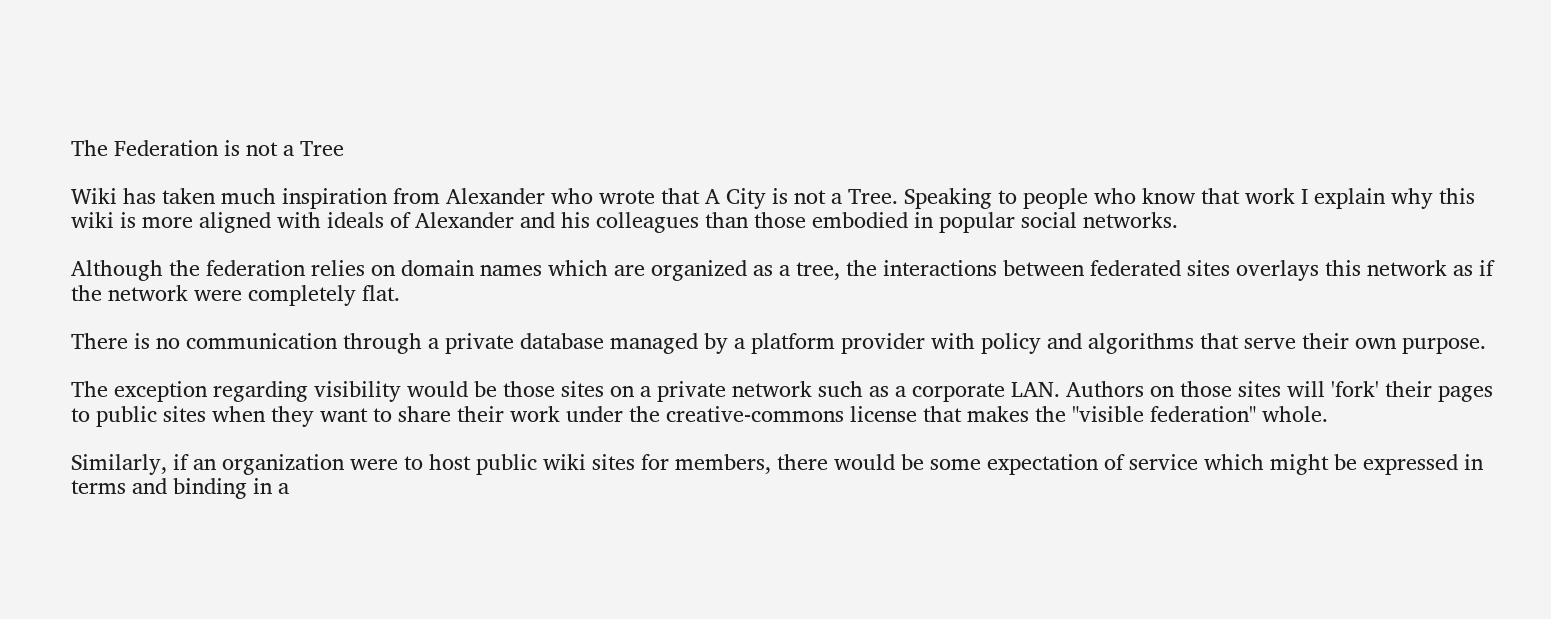The Federation is not a Tree

Wiki has taken much inspiration from Alexander who wrote that A City is not a Tree. Speaking to people who know that work I explain why this wiki is more aligned with ideals of Alexander and his colleagues than those embodied in popular social networks.

Although the federation relies on domain names which are organized as a tree, the interactions between federated sites overlays this network as if the network were completely flat.

There is no communication through a private database managed by a platform provider with policy and algorithms that serve their own purpose.

The exception regarding visibility would be those sites on a private network such as a corporate LAN. Authors on those sites will 'fork' their pages to public sites when they want to share their work under the creative-commons license that makes the "visible federation" whole.

Similarly, if an organization were to host public wiki sites for members, there would be some expectation of service which might be expressed in terms and binding in a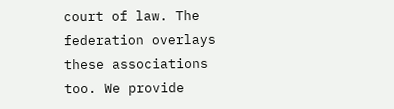court of law. The federation overlays these associations too. We provide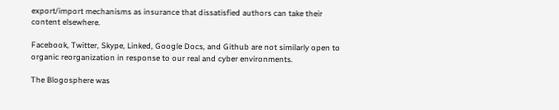export/import mechanisms as insurance that dissatisfied authors can take their content elsewhere.

Facebook, Twitter, Skype, Linked, Google Docs, and Github are not similarly open to organic reorganization in response to our real and cyber environments.

The Blogosphere was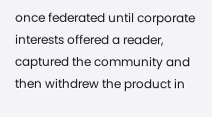once federated until corporate interests offered a reader, captured the community and then withdrew the product in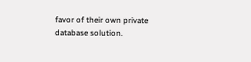favor of their own private database solution.